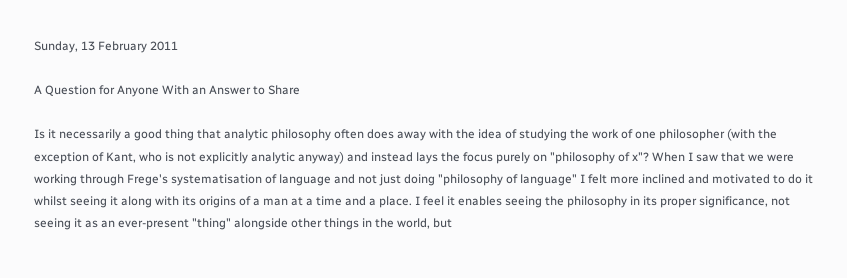Sunday, 13 February 2011

A Question for Anyone With an Answer to Share

Is it necessarily a good thing that analytic philosophy often does away with the idea of studying the work of one philosopher (with the exception of Kant, who is not explicitly analytic anyway) and instead lays the focus purely on "philosophy of x"? When I saw that we were working through Frege's systematisation of language and not just doing "philosophy of language" I felt more inclined and motivated to do it whilst seeing it along with its origins of a man at a time and a place. I feel it enables seeing the philosophy in its proper significance, not seeing it as an ever-present "thing" alongside other things in the world, but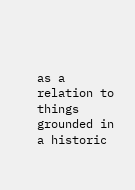as a relation to things grounded in a historic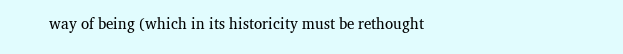way of being (which in its historicity must be rethought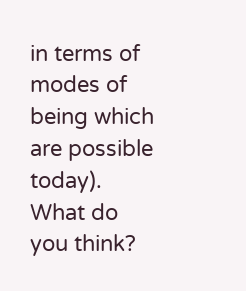in terms of modes of being which are possible today). What do you think?